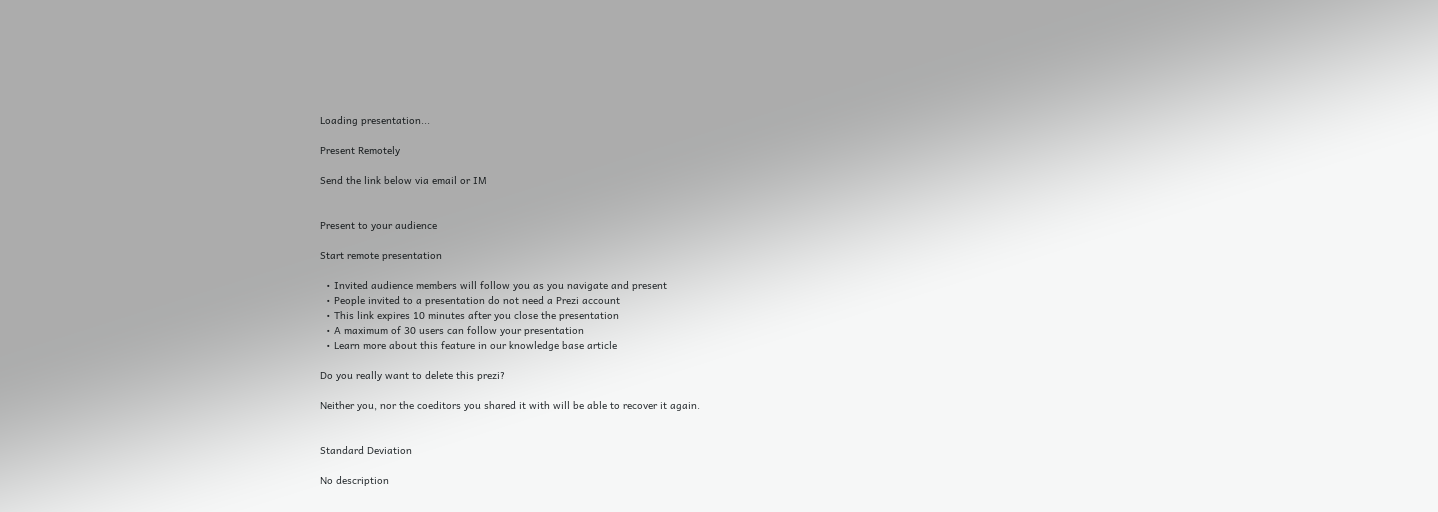Loading presentation...

Present Remotely

Send the link below via email or IM


Present to your audience

Start remote presentation

  • Invited audience members will follow you as you navigate and present
  • People invited to a presentation do not need a Prezi account
  • This link expires 10 minutes after you close the presentation
  • A maximum of 30 users can follow your presentation
  • Learn more about this feature in our knowledge base article

Do you really want to delete this prezi?

Neither you, nor the coeditors you shared it with will be able to recover it again.


Standard Deviation

No description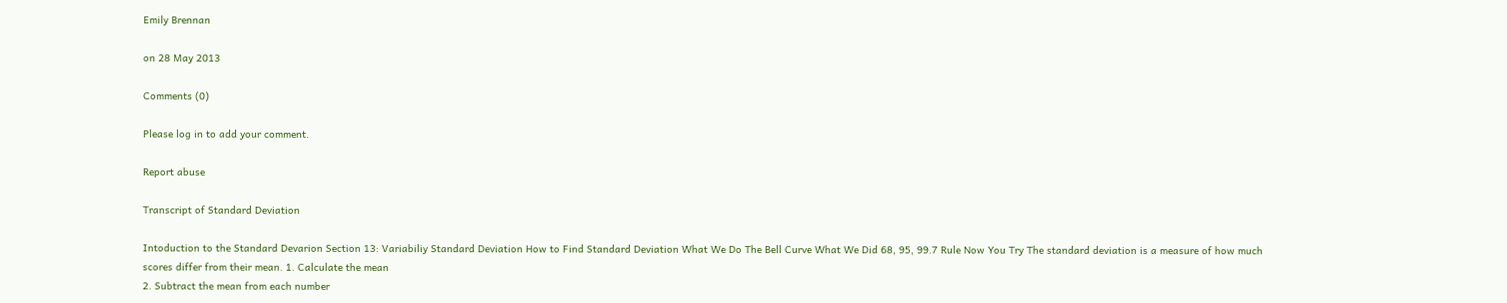Emily Brennan

on 28 May 2013

Comments (0)

Please log in to add your comment.

Report abuse

Transcript of Standard Deviation

Intoduction to the Standard Devarion Section 13: Variabiliy Standard Deviation How to Find Standard Deviation What We Do The Bell Curve What We Did 68, 95, 99.7 Rule Now You Try The standard deviation is a measure of how much scores differ from their mean. 1. Calculate the mean
2. Subtract the mean from each number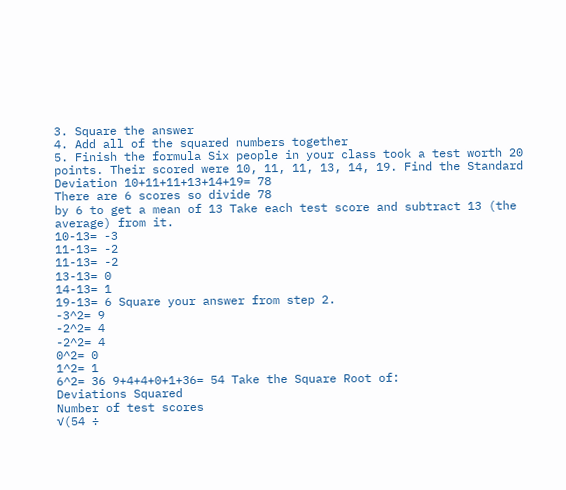3. Square the answer
4. Add all of the squared numbers together
5. Finish the formula Six people in your class took a test worth 20 points. Their scored were 10, 11, 11, 13, 14, 19. Find the Standard Deviation 10+11+11+13+14+19= 78
There are 6 scores so divide 78
by 6 to get a mean of 13 Take each test score and subtract 13 (the average) from it.
10-13= -3
11-13= -2
11-13= -2
13-13= 0
14-13= 1
19-13= 6 Square your answer from step 2.
-3^2= 9
-2^2= 4
-2^2= 4
0^2= 0
1^2= 1
6^2= 36 9+4+4+0+1+36= 54 Take the Square Root of:
Deviations Squared
Number of test scores
√(54 ÷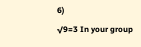6)
√9=3 In your group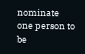nominate one person to be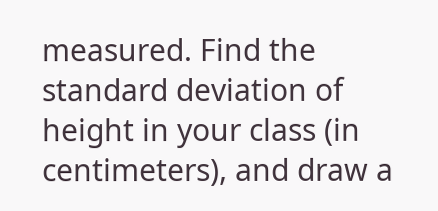measured. Find the standard deviation of height in your class (in centimeters), and draw a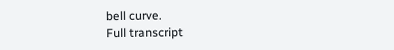bell curve.
Full transcript